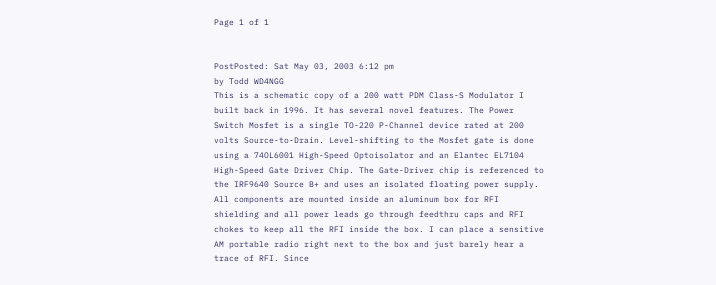Page 1 of 1


PostPosted: Sat May 03, 2003 6:12 pm
by Todd WD4NGG
This is a schematic copy of a 200 watt PDM Class-S Modulator I built back in 1996. It has several novel features. The Power Switch Mosfet is a single TO-220 P-Channel device rated at 200 volts Source-to-Drain. Level-shifting to the Mosfet gate is done using a 74OL6001 High-Speed Optoisolator and an Elantec EL7104 High-Speed Gate Driver Chip. The Gate-Driver chip is referenced to the IRF9640 Source B+ and uses an isolated floating power supply. All components are mounted inside an aluminum box for RFI shielding and all power leads go through feedthru caps and RFI chokes to keep all the RFI inside the box. I can place a sensitive AM portable radio right next to the box and just barely hear a trace of RFI. Since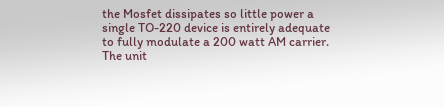the Mosfet dissipates so little power a single TO-220 device is entirely adequate to fully modulate a 200 watt AM carrier. The unit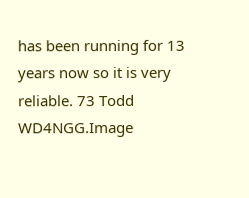has been running for 13 years now so it is very reliable. 73 Todd WD4NGG.Image